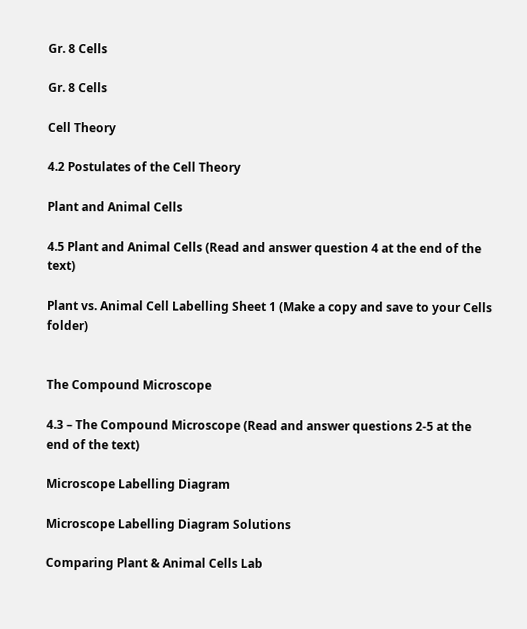Gr. 8 Cells

Gr. 8 Cells

Cell Theory

4.2 Postulates of the Cell Theory

Plant and Animal Cells

4.5 Plant and Animal Cells (Read and answer question 4 at the end of the text)

Plant vs. Animal Cell Labelling Sheet 1 (Make a copy and save to your Cells folder)


The Compound Microscope

4.3 – The Compound Microscope (Read and answer questions 2-5 at the end of the text)

Microscope Labelling Diagram

Microscope Labelling Diagram Solutions

Comparing Plant & Animal Cells Lab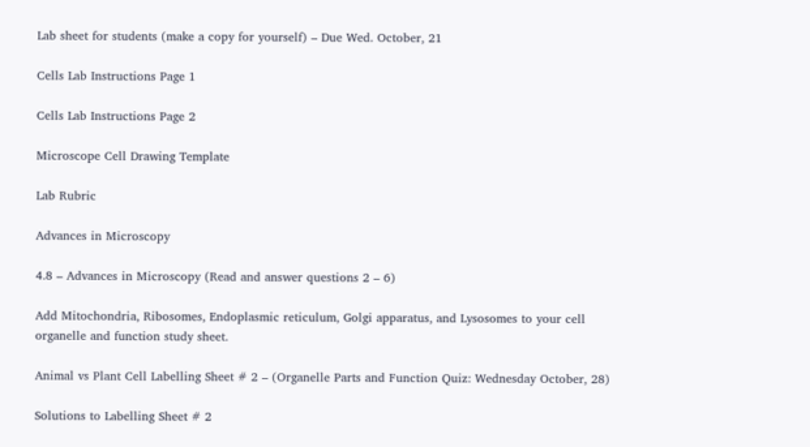Lab sheet for students (make a copy for yourself) – Due Wed. October, 21

Cells Lab Instructions Page 1

Cells Lab Instructions Page 2

Microscope Cell Drawing Template

Lab Rubric

Advances in Microscopy

4.8 – Advances in Microscopy (Read and answer questions 2 – 6)

Add Mitochondria, Ribosomes, Endoplasmic reticulum, Golgi apparatus, and Lysosomes to your cell organelle and function study sheet.

Animal vs Plant Cell Labelling Sheet # 2 – (Organelle Parts and Function Quiz: Wednesday October, 28)

Solutions to Labelling Sheet # 2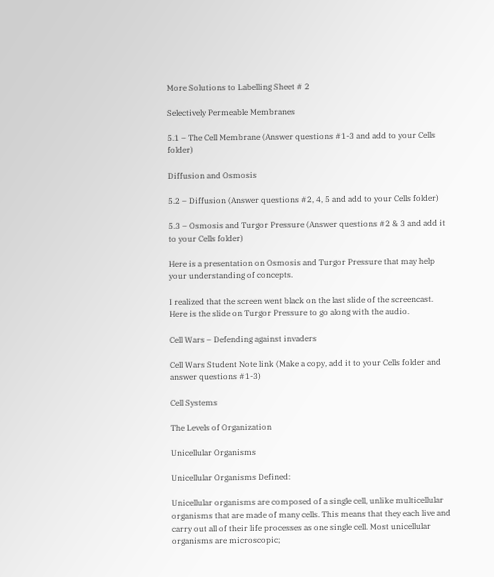More Solutions to Labelling Sheet # 2

Selectively Permeable Membranes

5.1 – The Cell Membrane (Answer questions #1-3 and add to your Cells folder)

Diffusion and Osmosis

5.2 – Diffusion (Answer questions #2, 4, 5 and add to your Cells folder)

5.3 – Osmosis and Turgor Pressure (Answer questions #2 & 3 and add it to your Cells folder)

Here is a presentation on Osmosis and Turgor Pressure that may help your understanding of concepts.

I realized that the screen went black on the last slide of the screencast. Here is the slide on Turgor Pressure to go along with the audio.

Cell Wars – Defending against invaders

Cell Wars Student Note link (Make a copy, add it to your Cells folder and answer questions #1-3)

Cell Systems

The Levels of Organization

Unicellular Organisms

Unicellular Organisms Defined:

Unicellular organisms are composed of a single cell, unlike multicellular organisms that are made of many cells. This means that they each live and carry out all of their life processes as one single cell. Most unicellular organisms are microscopic;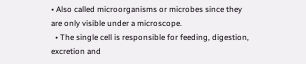• Also called microorganisms or microbes since they are only visible under a microscope.
  • The single cell is responsible for feeding, digestion, excretion and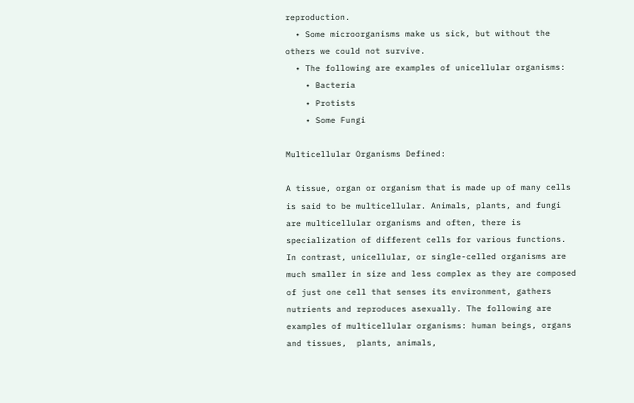reproduction.
  • Some microorganisms make us sick, but without the others we could not survive.
  • The following are examples of unicellular organisms:
    • Bacteria
    • Protists
    • Some Fungi

Multicellular Organisms Defined:

A tissue, organ or organism that is made up of many cells is said to be multicellular. Animals, plants, and fungi are multicellular organisms and often, there is specialization of different cells for various functions. In contrast, unicellular, or single-celled organisms are much smaller in size and less complex as they are composed of just one cell that senses its environment, gathers nutrients and reproduces asexually. The following are examples of multicellular organisms: human beings, organs and tissues,  plants, animals,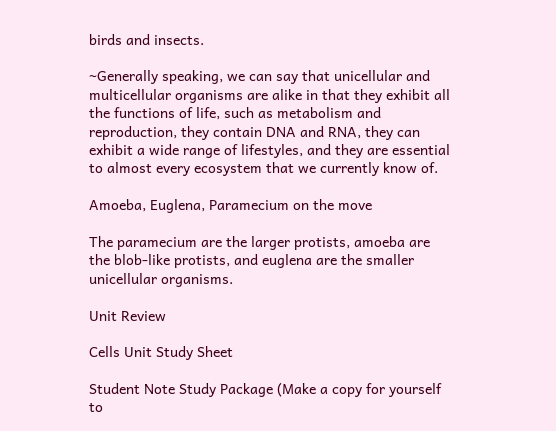birds and insects.

~Generally speaking, we can say that unicellular and multicellular organisms are alike in that they exhibit all the functions of life, such as metabolism and reproduction, they contain DNA and RNA, they can exhibit a wide range of lifestyles, and they are essential to almost every ecosystem that we currently know of.

Amoeba, Euglena, Paramecium on the move

The paramecium are the larger protists, amoeba are the blob-like protists, and euglena are the smaller unicellular organisms.

Unit Review

Cells Unit Study Sheet

Student Note Study Package (Make a copy for yourself to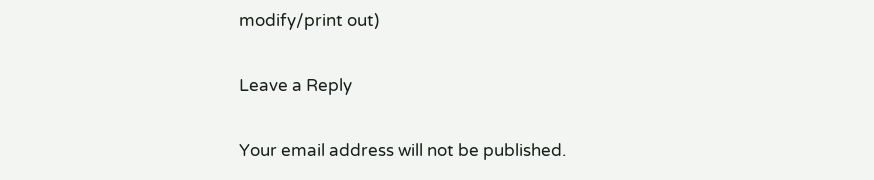modify/print out)

Leave a Reply

Your email address will not be published.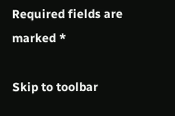Required fields are marked *

Skip to toolbar